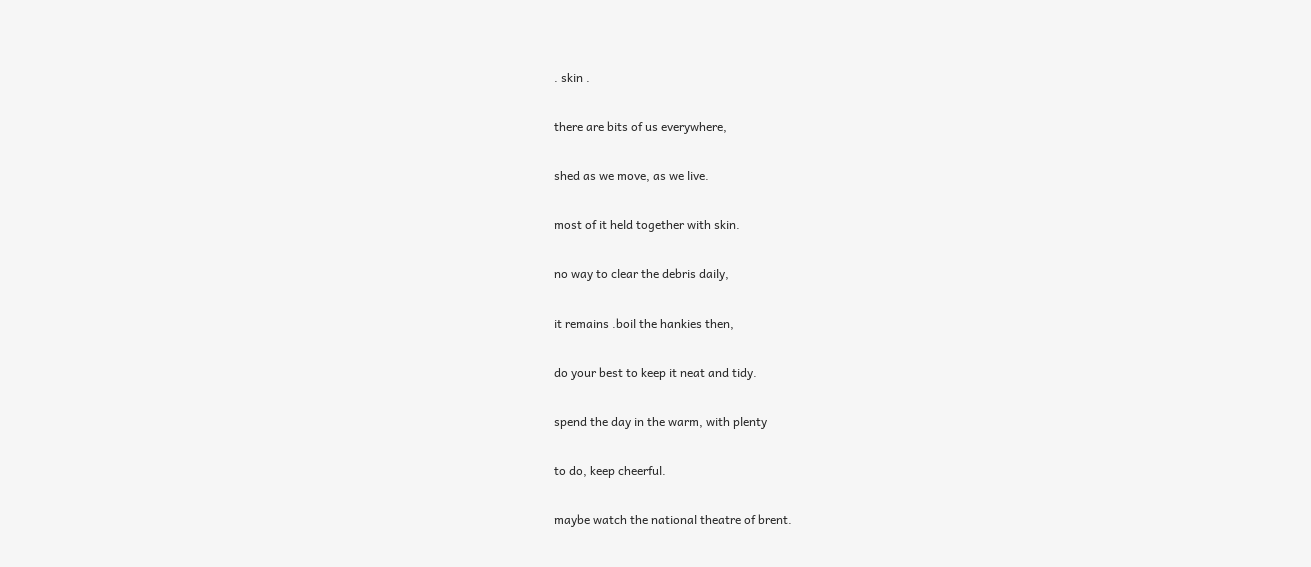. skin .

there are bits of us everywhere,

shed as we move, as we live.

most of it held together with skin.

no way to clear the debris daily,

it remains .boil the hankies then,

do your best to keep it neat and tidy.

spend the day in the warm, with plenty

to do, keep cheerful.

maybe watch the national theatre of brent.